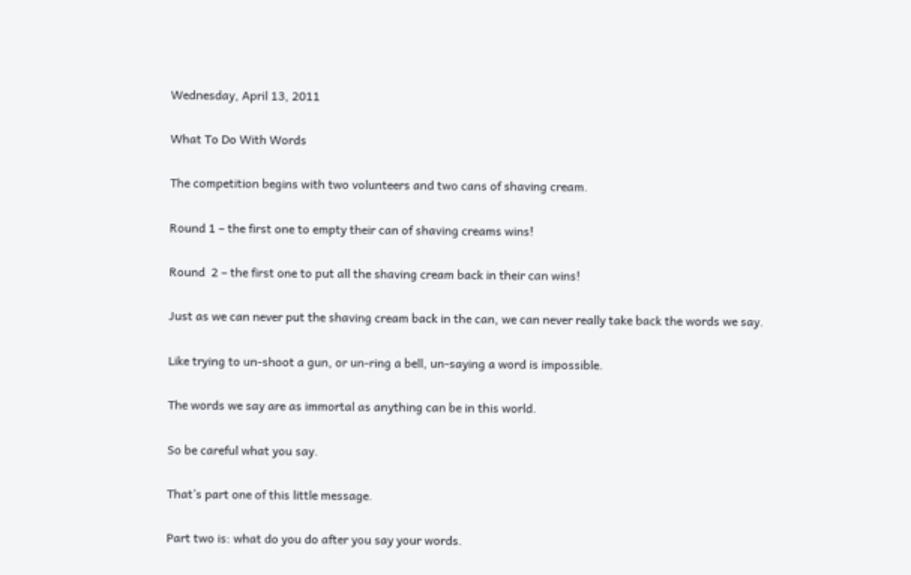Wednesday, April 13, 2011

What To Do With Words

The competition begins with two volunteers and two cans of shaving cream.

Round 1 – the first one to empty their can of shaving creams wins!

Round  2 – the first one to put all the shaving cream back in their can wins!

Just as we can never put the shaving cream back in the can, we can never really take back the words we say.

Like trying to un-shoot a gun, or un-ring a bell, un-saying a word is impossible.

The words we say are as immortal as anything can be in this world.

So be careful what you say.

That’s part one of this little message.

Part two is: what do you do after you say your words.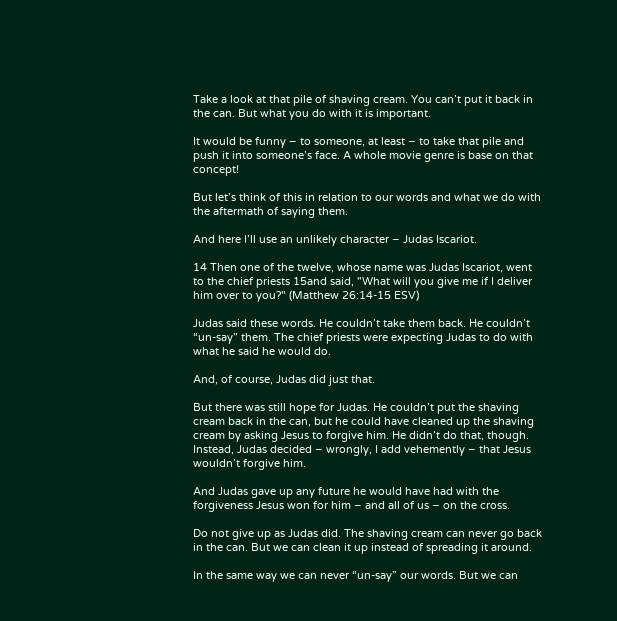Take a look at that pile of shaving cream. You can’t put it back in the can. But what you do with it is important.

It would be funny – to someone, at least – to take that pile and push it into someone’s face. A whole movie genre is base on that concept!

But let’s think of this in relation to our words and what we do with the aftermath of saying them.

And here I’ll use an unlikely character – Judas Iscariot.

14 Then one of the twelve, whose name was Judas Iscariot, went to the chief priests 15and said, "What will you give me if I deliver him over to you?" (Matthew 26:14-15 ESV)

Judas said these words. He couldn’t take them back. He couldn’t “un-say” them. The chief priests were expecting Judas to do with what he said he would do.

And, of course, Judas did just that.

But there was still hope for Judas. He couldn’t put the shaving cream back in the can, but he could have cleaned up the shaving cream by asking Jesus to forgive him. He didn’t do that, though. Instead, Judas decided – wrongly, I add vehemently – that Jesus wouldn’t forgive him.

And Judas gave up any future he would have had with the forgiveness Jesus won for him – and all of us – on the cross.

Do not give up as Judas did. The shaving cream can never go back in the can. But we can clean it up instead of spreading it around.

In the same way we can never “un-say” our words. But we can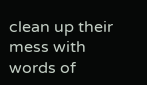clean up their mess with words of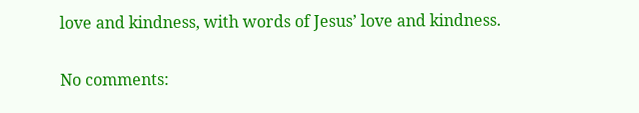love and kindness, with words of Jesus’ love and kindness.

No comments: